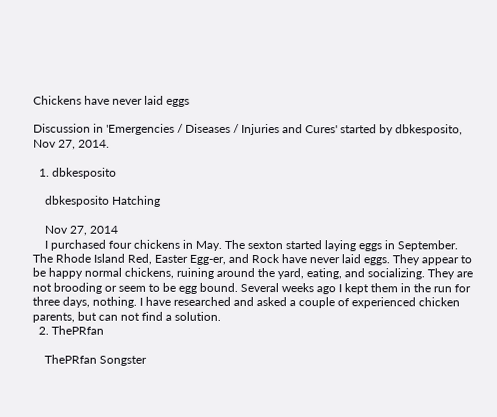Chickens have never laid eggs

Discussion in 'Emergencies / Diseases / Injuries and Cures' started by dbkesposito, Nov 27, 2014.

  1. dbkesposito

    dbkesposito Hatching

    Nov 27, 2014
    I purchased four chickens in May. The sexton started laying eggs in September. The Rhode Island Red, Easter Egg-er, and Rock have never laid eggs. They appear to be happy normal chickens, ruining around the yard, eating, and socializing. They are not brooding or seem to be egg bound. Several weeks ago I kept them in the run for three days, nothing. I have researched and asked a couple of experienced chicken parents, but can not find a solution.
  2. ThePRfan

    ThePRfan Songster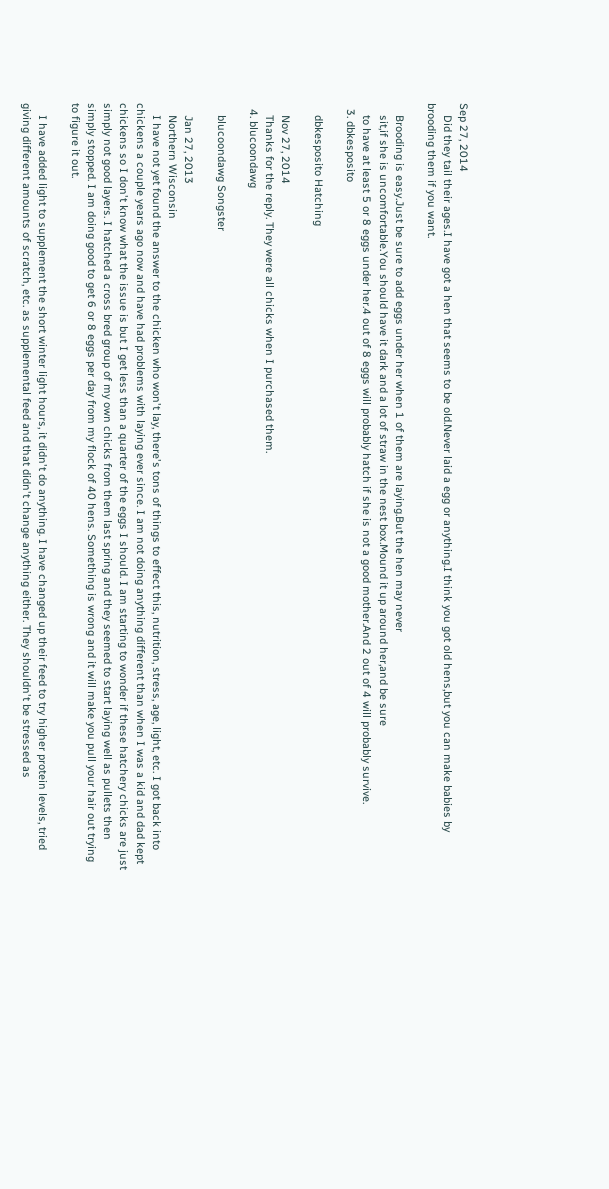Sep 27, 2014
    Did they tail their ages.I have got a hen that seems to be old.Never laid a egg or anything.I think you got old hens,but you can make babies by brooding them if you want.

    Brooding is easy.Just be sure to add eggs under her when 1 of them are laying.But the hen may never
    sit,if she is uncomfortable.You should have it dark and a lot of straw in the nest box.Mound it up around her,and be sure
    to have at least 5 or 8 eggs under her.4 out of 8 eggs will probably hatch if she is not a good mother.And 2 out of 4 will probably survive.
  3. dbkesposito

    dbkesposito Hatching

    Nov 27, 2014
    Thanks for the reply. They were all chicks when I purchased them.
  4. blucoondawg

    blucoondawg Songster

    Jan 27, 2013
    Northern Wisconsin
    I have not yet found the answer to the chicken who won't lay, there's tons of things to effect this, nutrition, stress, age, light, etc. I got back into chickens a couple years ago now and have had problems with laying ever since. I am not doing anything different than when I was a kid and dad kept chickens so I don't know what the issue is but I get less than a quarter of the eggs I should. I am starting to wonder if these hatchery chicks are just simply not good layers. I hatched a cross bred group of my own chicks from them last spring and they seemed to start laying well as pullets then simply stopped. I am doing good to get 6 or 8 eggs per day from my flock of 40 hens. Something is wrong and it will make you pull your hair out trying to figure it out.

    I have added light to supplement the short winter light hours, it didn't do anything. I have changed up their feed to try higher protein levels, tried giving different amounts of scratch, etc. as supplemental feed and that didn't change anything either. They shouldn't be stressed as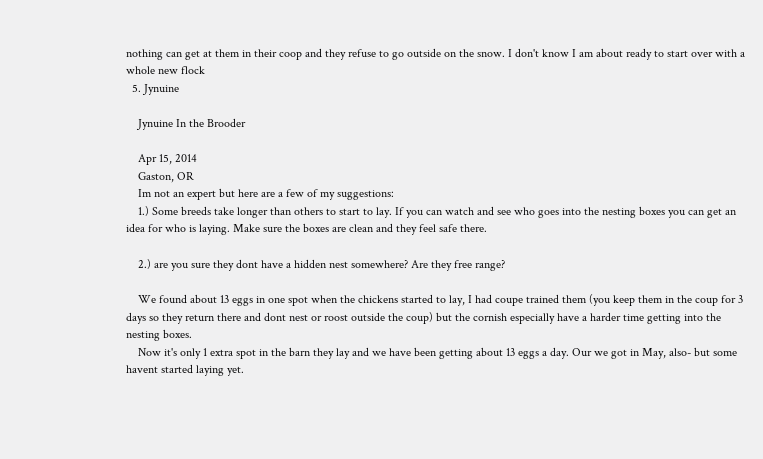nothing can get at them in their coop and they refuse to go outside on the snow. I don't know I am about ready to start over with a whole new flock
  5. Jynuine

    Jynuine In the Brooder

    Apr 15, 2014
    Gaston, OR
    Im not an expert but here are a few of my suggestions:
    1.) Some breeds take longer than others to start to lay. If you can watch and see who goes into the nesting boxes you can get an idea for who is laying. Make sure the boxes are clean and they feel safe there.

    2.) are you sure they dont have a hidden nest somewhere? Are they free range?

    We found about 13 eggs in one spot when the chickens started to lay, I had coupe trained them (you keep them in the coup for 3 days so they return there and dont nest or roost outside the coup) but the cornish especially have a harder time getting into the nesting boxes.
    Now it's only 1 extra spot in the barn they lay and we have been getting about 13 eggs a day. Our we got in May, also- but some havent started laying yet.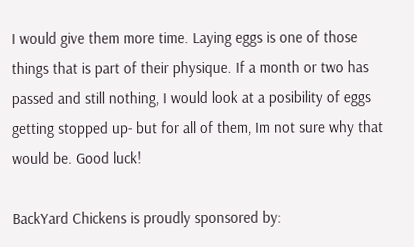I would give them more time. Laying eggs is one of those things that is part of their physique. If a month or two has passed and still nothing, I would look at a posibility of eggs getting stopped up- but for all of them, Im not sure why that would be. Good luck!

BackYard Chickens is proudly sponsored by: